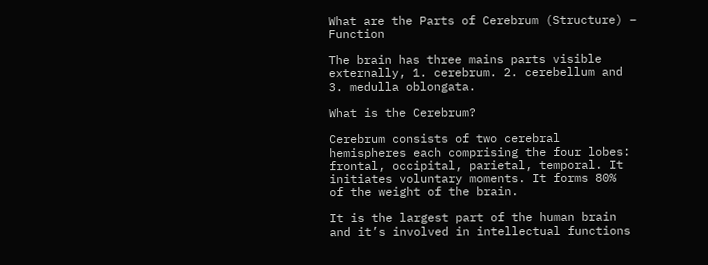What are the Parts of Cerebrum (Structure) – Function

The brain has three mains parts visible externally, 1. cerebrum. 2. cerebellum and 3. medulla oblongata.

What is the Cerebrum?

Cerebrum consists of two cerebral hemispheres each comprising the four lobes: frontal, occipital, parietal, temporal. It initiates voluntary moments. It forms 80%  of the weight of the brain.

It is the largest part of the human brain and it’s involved in intellectual functions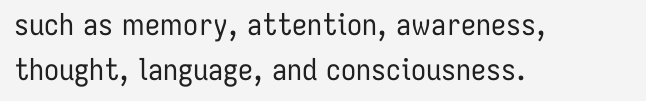such as memory, attention, awareness, thought, language, and consciousness.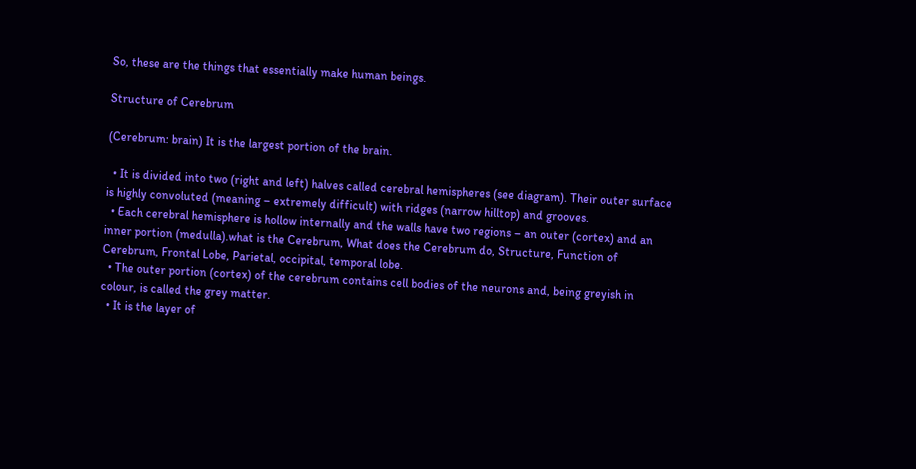So, these are the things that essentially make human beings.

Structure of Cerebrum

(Cerebrum: brain) It is the largest portion of the brain.

  • It is divided into two (right and left) halves called cerebral hemispheres (see diagram). Their outer surface is highly convoluted (meaning – extremely difficult) with ridges (narrow hilltop) and grooves.
  • Each cerebral hemisphere is hollow internally and the walls have two regions – an outer (cortex) and an inner portion (medulla).what is the Cerebrum, What does the Cerebrum do, Structure, Function of Cerebrum, Frontal Lobe, Parietal, occipital, temporal lobe.
  • The outer portion (cortex) of the cerebrum contains cell bodies of the neurons and, being greyish in colour, is called the grey matter.
  • It is the layer of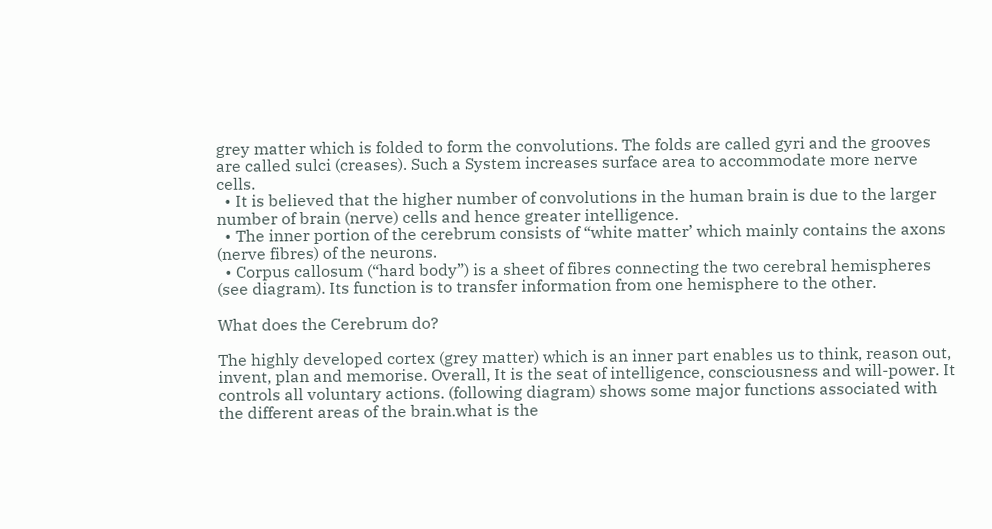grey matter which is folded to form the convolutions. The folds are called gyri and the grooves are called sulci (creases). Such a System increases surface area to accommodate more nerve cells.
  • It is believed that the higher number of convolutions in the human brain is due to the larger number of brain (nerve) cells and hence greater intelligence.
  • The inner portion of the cerebrum consists of “white matter’ which mainly contains the axons (nerve fibres) of the neurons.
  • Corpus callosum (“hard body”) is a sheet of fibres connecting the two cerebral hemispheres (see diagram). Its function is to transfer information from one hemisphere to the other.

What does the Cerebrum do?

The highly developed cortex (grey matter) which is an inner part enables us to think, reason out, invent, plan and memorise. Overall, It is the seat of intelligence, consciousness and will-power. It controls all voluntary actions. (following diagram) shows some major functions associated with the different areas of the brain.what is the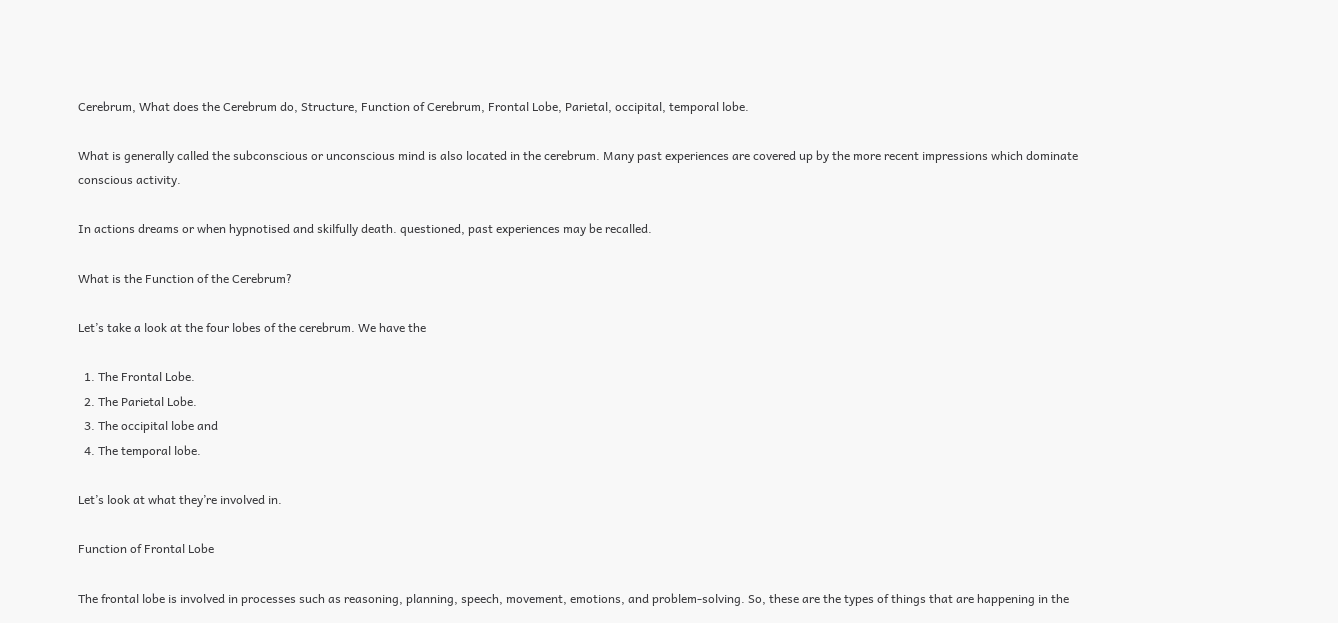Cerebrum, What does the Cerebrum do, Structure, Function of Cerebrum, Frontal Lobe, Parietal, occipital, temporal lobe.

What is generally called the subconscious or unconscious mind is also located in the cerebrum. Many past experiences are covered up by the more recent impressions which dominate conscious activity.

In actions dreams or when hypnotised and skilfully death. questioned, past experiences may be recalled.

What is the Function of the Cerebrum?

Let’s take a look at the four lobes of the cerebrum. We have the

  1. The Frontal Lobe.
  2. The Parietal Lobe.
  3. The occipital lobe and
  4. The temporal lobe.

Let’s look at what they’re involved in.

Function of Frontal Lobe

The frontal lobe is involved in processes such as reasoning, planning, speech, movement, emotions, and problem-solving. So, these are the types of things that are happening in the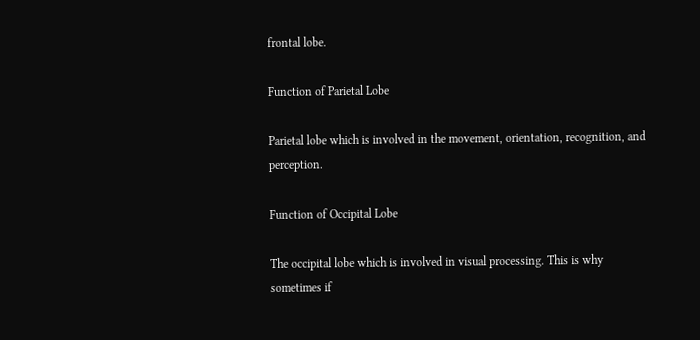frontal lobe.

Function of Parietal Lobe

Parietal lobe which is involved in the movement, orientation, recognition, and perception.

Function of Occipital Lobe

The occipital lobe which is involved in visual processing. This is why sometimes if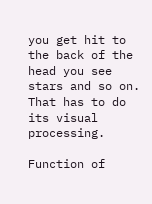you get hit to the back of the head you see stars and so on. That has to do its visual processing.

Function of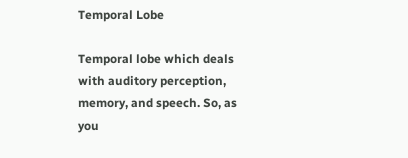Temporal Lobe

Temporal lobe which deals with auditory perception, memory, and speech. So, as you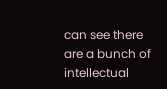can see there are a bunch of intellectual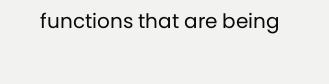functions that are being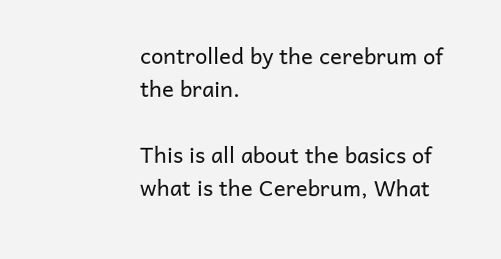controlled by the cerebrum of the brain.

This is all about the basics of what is the Cerebrum, What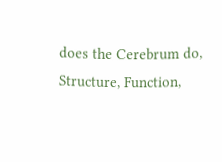does the Cerebrum do, Structure, Function,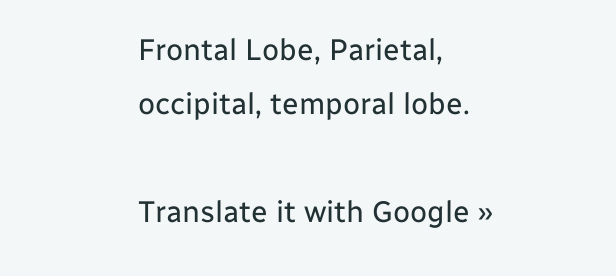Frontal Lobe, Parietal, occipital, temporal lobe.

Translate it with Google »